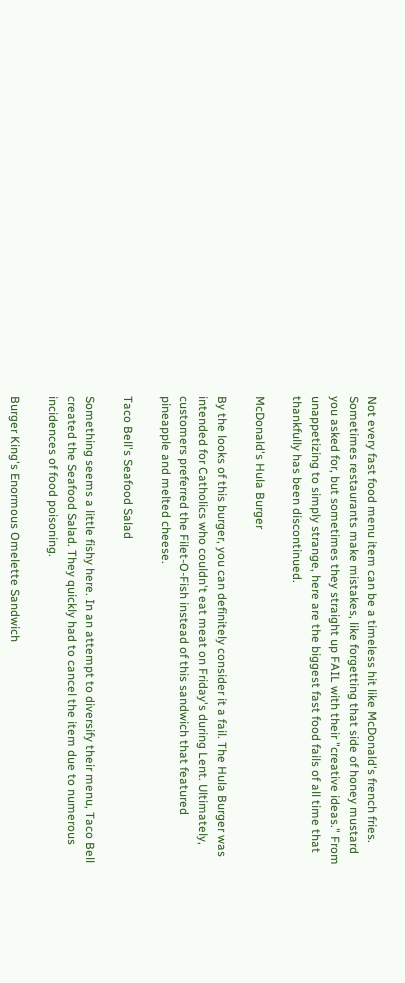Not every fast food menu item can be a timeless hit like McDonald's french fries. Sometimes restaurants make mistakes, like forgetting that side of honey mustard you asked for, but sometimes they straight up FAIL with their "creative ideas." From unappetizing to simply strange, here are the biggest fast food fails of all time that thankfully has been discontinued.

McDonald's Hula Burger

By the looks of this burger, you can definitely consider it a fail. The Hula Burger was intended for Catholics who couldn't eat meat on Friday's during Lent. Ultimately, customers preferred the Filet-O-Fish instead of this sandwich that featured pineapple and melted cheese.

Taco Bell's Seafood Salad

Something seems a little fishy here. In an attempt to diversify their menu, Taco Bell created the Seafood Salad. They quickly had to cancel the item due to numerous incidences of food poisoning.

Burger King's Enormous Omelette Sandwich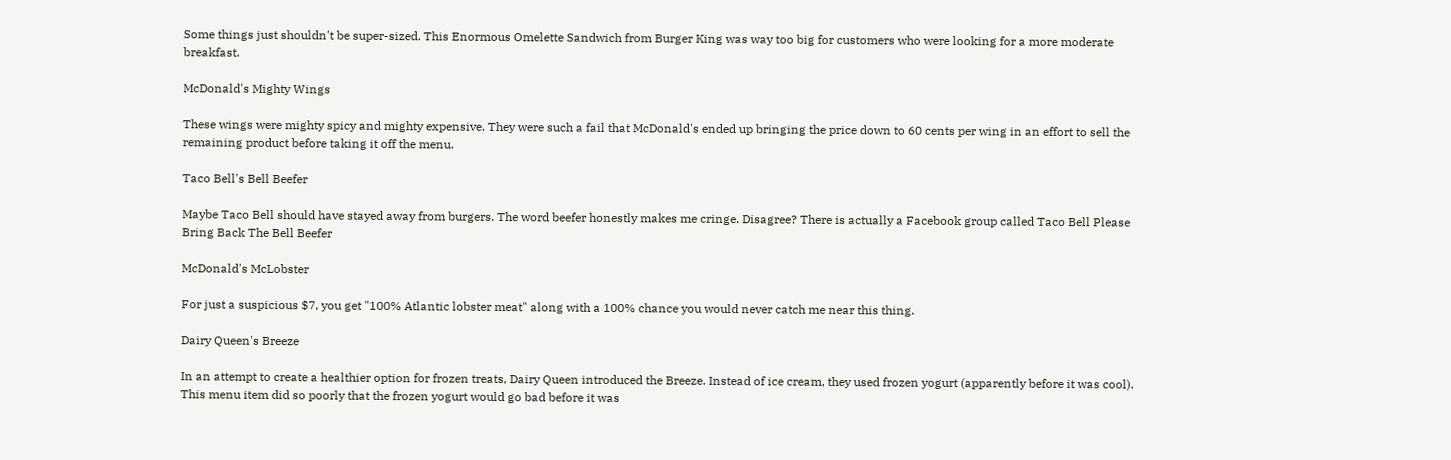Some things just shouldn't be super-sized. This Enormous Omelette Sandwich from Burger King was way too big for customers who were looking for a more moderate breakfast.

McDonald's Mighty Wings

These wings were mighty spicy and mighty expensive. They were such a fail that McDonald's ended up bringing the price down to 60 cents per wing in an effort to sell the remaining product before taking it off the menu.

Taco Bell's Bell Beefer

Maybe Taco Bell should have stayed away from burgers. The word beefer honestly makes me cringe. Disagree? There is actually a Facebook group called Taco Bell Please Bring Back The Bell Beefer

McDonald's McLobster

For just a suspicious $7, you get "100% Atlantic lobster meat" along with a 100% chance you would never catch me near this thing.

Dairy Queen's Breeze

In an attempt to create a healthier option for frozen treats, Dairy Queen introduced the Breeze. Instead of ice cream, they used frozen yogurt (apparently before it was cool). This menu item did so poorly that the frozen yogurt would go bad before it was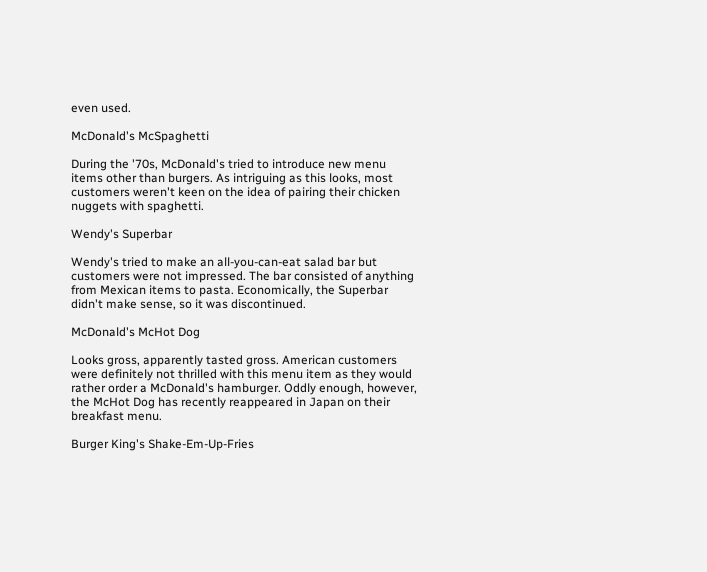even used.

McDonald's McSpaghetti

During the '70s, McDonald's tried to introduce new menu items other than burgers. As intriguing as this looks, most customers weren't keen on the idea of pairing their chicken nuggets with spaghetti.

Wendy's Superbar

Wendy's tried to make an all-you-can-eat salad bar but customers were not impressed. The bar consisted of anything from Mexican items to pasta. Economically, the Superbar didn't make sense, so it was discontinued.

McDonald's McHot Dog

Looks gross, apparently tasted gross. American customers were definitely not thrilled with this menu item as they would rather order a McDonald's hamburger. Oddly enough, however, the McHot Dog has recently reappeared in Japan on their breakfast menu.

Burger King's Shake-Em-Up-Fries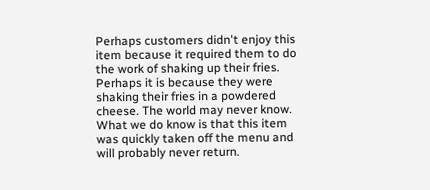Perhaps customers didn't enjoy this item because it required them to do the work of shaking up their fries. Perhaps it is because they were shaking their fries in a powdered cheese. The world may never know. What we do know is that this item was quickly taken off the menu and will probably never return.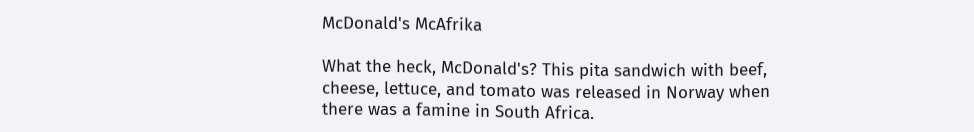McDonald's McAfrika

What the heck, McDonald's? This pita sandwich with beef, cheese, lettuce, and tomato was released in Norway when there was a famine in South Africa.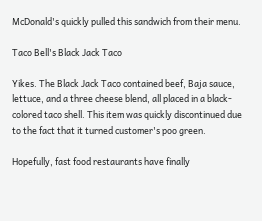McDonald's quickly pulled this sandwich from their menu.

Taco Bell's Black Jack Taco

Yikes. The Black Jack Taco contained beef, Baja sauce, lettuce, and a three cheese blend, all placed in a black-colored taco shell. This item was quickly discontinued due to the fact that it turned customer's poo green.

Hopefully, fast food restaurants have finally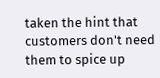taken the hint that customers don't need them to spice up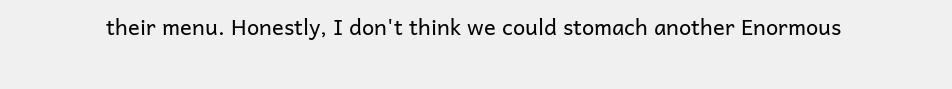their menu. Honestly, I don't think we could stomach another Enormous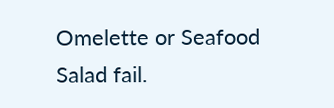Omelette or Seafood Salad fail.